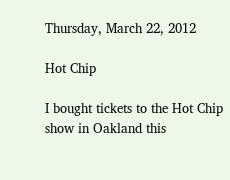Thursday, March 22, 2012

Hot Chip

I bought tickets to the Hot Chip show in Oakland this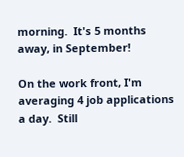morning.  It's 5 months away, in September!

On the work front, I'm averaging 4 job applications a day.  Still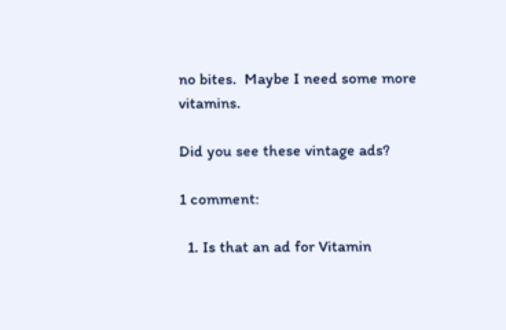no bites.  Maybe I need some more vitamins.

Did you see these vintage ads?

1 comment:

  1. Is that an ad for Vitamin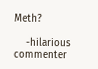Meth?

    -hilarious commenter